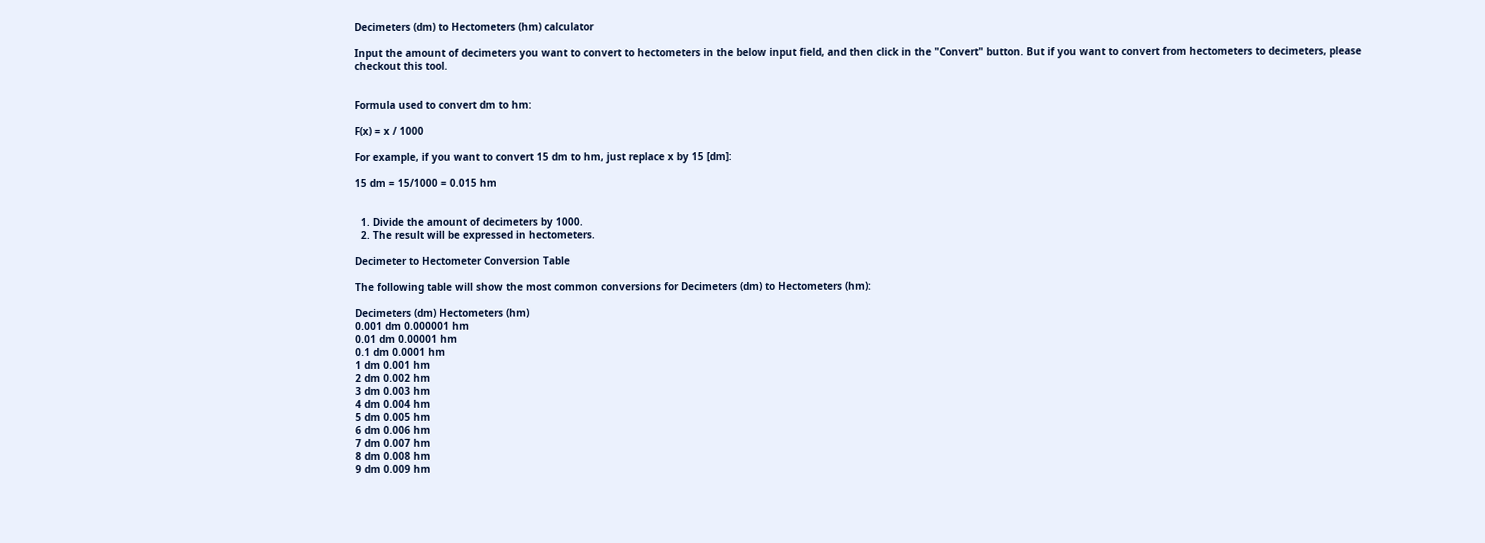Decimeters (dm) to Hectometers (hm) calculator

Input the amount of decimeters you want to convert to hectometers in the below input field, and then click in the "Convert" button. But if you want to convert from hectometers to decimeters, please checkout this tool.


Formula used to convert dm to hm:

F(x) = x / 1000

For example, if you want to convert 15 dm to hm, just replace x by 15 [dm]:

15 dm = 15/1000 = 0.015 hm


  1. Divide the amount of decimeters by 1000.
  2. The result will be expressed in hectometers.

Decimeter to Hectometer Conversion Table

The following table will show the most common conversions for Decimeters (dm) to Hectometers (hm):

Decimeters (dm) Hectometers (hm)
0.001 dm 0.000001 hm
0.01 dm 0.00001 hm
0.1 dm 0.0001 hm
1 dm 0.001 hm
2 dm 0.002 hm
3 dm 0.003 hm
4 dm 0.004 hm
5 dm 0.005 hm
6 dm 0.006 hm
7 dm 0.007 hm
8 dm 0.008 hm
9 dm 0.009 hm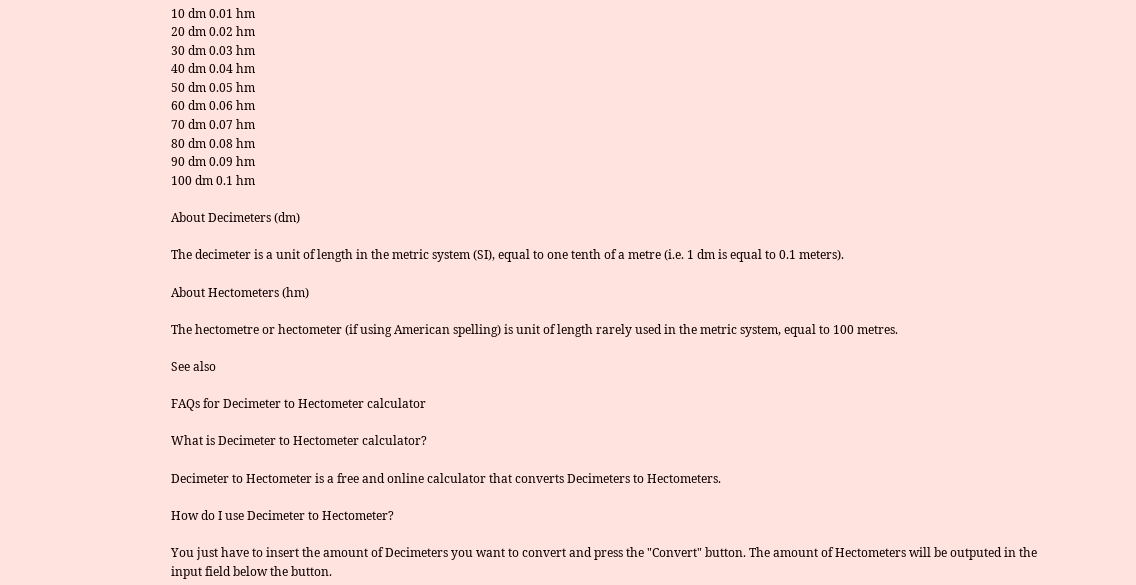10 dm 0.01 hm
20 dm 0.02 hm
30 dm 0.03 hm
40 dm 0.04 hm
50 dm 0.05 hm
60 dm 0.06 hm
70 dm 0.07 hm
80 dm 0.08 hm
90 dm 0.09 hm
100 dm 0.1 hm

About Decimeters (dm)

The decimeter is a unit of length in the metric system (SI), equal to one tenth of a metre (i.e. 1 dm is equal to 0.1 meters).

About Hectometers (hm)

The hectometre or hectometer (if using American spelling) is unit of length rarely used in the metric system, equal to 100 metres.

See also

FAQs for Decimeter to Hectometer calculator

What is Decimeter to Hectometer calculator?

Decimeter to Hectometer is a free and online calculator that converts Decimeters to Hectometers.

How do I use Decimeter to Hectometer?

You just have to insert the amount of Decimeters you want to convert and press the "Convert" button. The amount of Hectometers will be outputed in the input field below the button.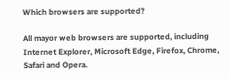Which browsers are supported?

All mayor web browsers are supported, including Internet Explorer, Microsoft Edge, Firefox, Chrome, Safari and Opera.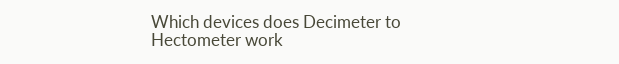Which devices does Decimeter to Hectometer work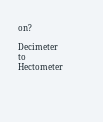on?

Decimeter to Hectometer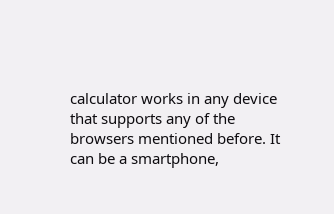calculator works in any device that supports any of the browsers mentioned before. It can be a smartphone,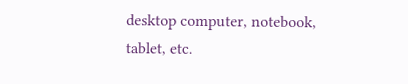desktop computer, notebook, tablet, etc.